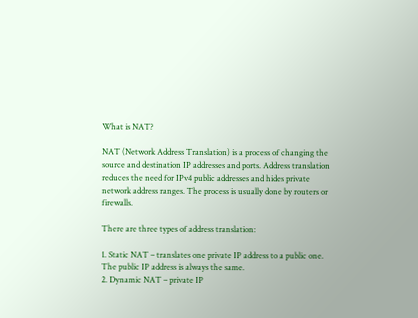What is NAT?

NAT (Network Address Translation) is a process of changing the source and destination IP addresses and ports. Address translation reduces the need for IPv4 public addresses and hides private network address ranges. The process is usually done by routers or firewalls.

There are three types of address translation:

1. Static NAT – translates one private IP address to a public one. The public IP address is always the same.
2. Dynamic NAT – private IP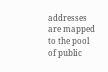addresses are mapped to the pool of public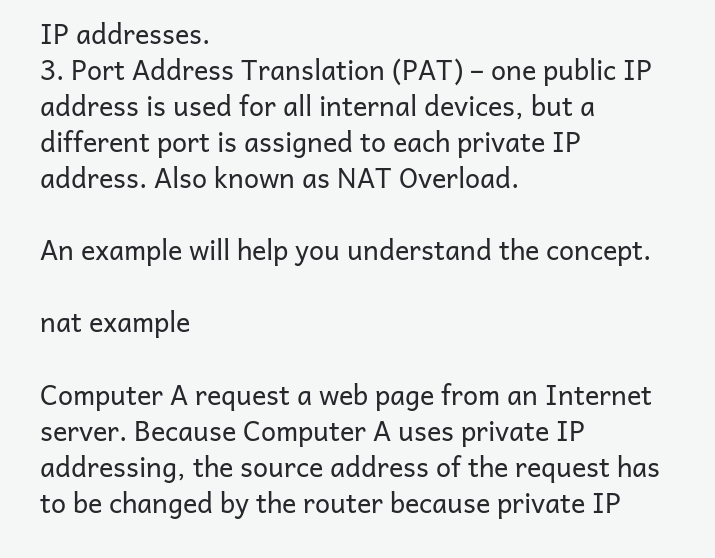IP addresses.
3. Port Address Translation (PAT) – one public IP address is used for all internal devices, but a different port is assigned to each private IP address. Also known as NAT Overload.

An example will help you understand the concept.

nat example

Computer A request a web page from an Internet server. Because Computer A uses private IP addressing, the source address of the request has to be changed by the router because private IP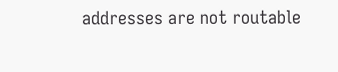addresses are not routable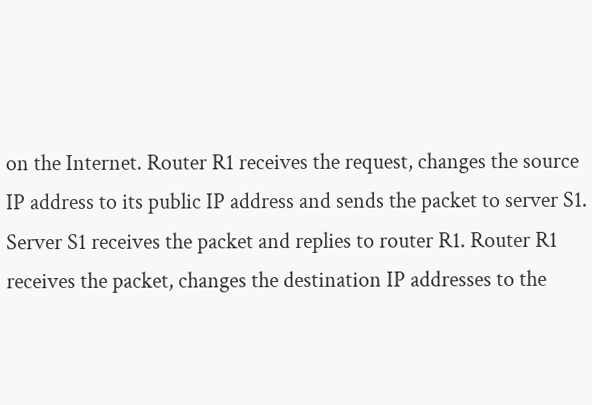on the Internet. Router R1 receives the request, changes the source IP address to its public IP address and sends the packet to server S1. Server S1 receives the packet and replies to router R1. Router R1 receives the packet, changes the destination IP addresses to the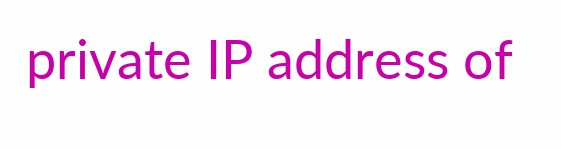private IP address of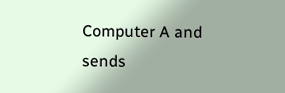Computer A and sends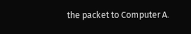the packet to Computer A.